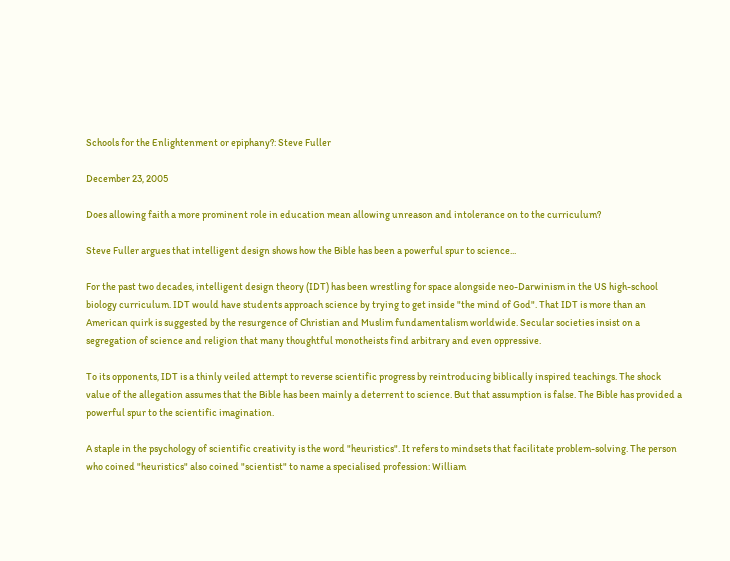Schools for the Enlightenment or epiphany?: Steve Fuller

December 23, 2005

Does allowing faith a more prominent role in education mean allowing unreason and intolerance on to the curriculum?

Steve Fuller argues that intelligent design shows how the Bible has been a powerful spur to science...

For the past two decades, intelligent design theory (IDT) has been wrestling for space alongside neo-Darwinism in the US high-school biology curriculum. IDT would have students approach science by trying to get inside "the mind of God". That IDT is more than an American quirk is suggested by the resurgence of Christian and Muslim fundamentalism worldwide. Secular societies insist on a segregation of science and religion that many thoughtful monotheists find arbitrary and even oppressive.

To its opponents, IDT is a thinly veiled attempt to reverse scientific progress by reintroducing biblically inspired teachings. The shock value of the allegation assumes that the Bible has been mainly a deterrent to science. But that assumption is false. The Bible has provided a powerful spur to the scientific imagination.

A staple in the psychology of scientific creativity is the word "heuristics". It refers to mindsets that facilitate problem-solving. The person who coined "heuristics" also coined "scientist" to name a specialised profession: William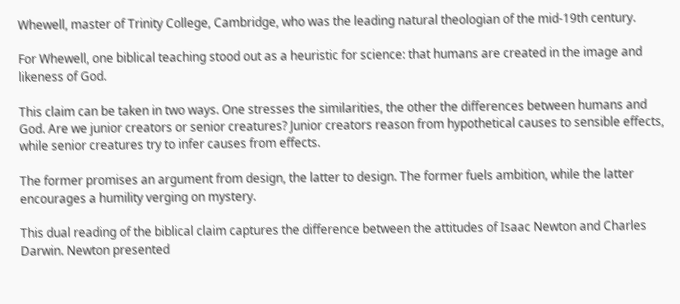Whewell, master of Trinity College, Cambridge, who was the leading natural theologian of the mid-19th century.

For Whewell, one biblical teaching stood out as a heuristic for science: that humans are created in the image and likeness of God.

This claim can be taken in two ways. One stresses the similarities, the other the differences between humans and God. Are we junior creators or senior creatures? Junior creators reason from hypothetical causes to sensible effects, while senior creatures try to infer causes from effects.

The former promises an argument from design, the latter to design. The former fuels ambition, while the latter encourages a humility verging on mystery.

This dual reading of the biblical claim captures the difference between the attitudes of Isaac Newton and Charles Darwin. Newton presented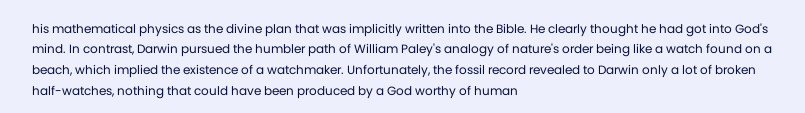his mathematical physics as the divine plan that was implicitly written into the Bible. He clearly thought he had got into God's mind. In contrast, Darwin pursued the humbler path of William Paley's analogy of nature's order being like a watch found on a beach, which implied the existence of a watchmaker. Unfortunately, the fossil record revealed to Darwin only a lot of broken half-watches, nothing that could have been produced by a God worthy of human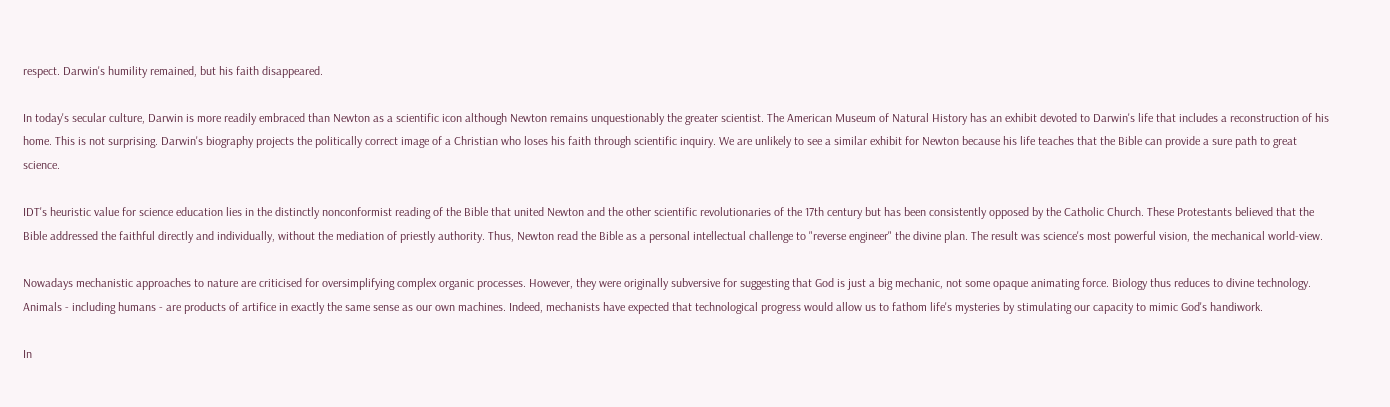respect. Darwin's humility remained, but his faith disappeared.

In today's secular culture, Darwin is more readily embraced than Newton as a scientific icon although Newton remains unquestionably the greater scientist. The American Museum of Natural History has an exhibit devoted to Darwin's life that includes a reconstruction of his home. This is not surprising. Darwin's biography projects the politically correct image of a Christian who loses his faith through scientific inquiry. We are unlikely to see a similar exhibit for Newton because his life teaches that the Bible can provide a sure path to great science.

IDT's heuristic value for science education lies in the distinctly nonconformist reading of the Bible that united Newton and the other scientific revolutionaries of the 17th century but has been consistently opposed by the Catholic Church. These Protestants believed that the Bible addressed the faithful directly and individually, without the mediation of priestly authority. Thus, Newton read the Bible as a personal intellectual challenge to "reverse engineer" the divine plan. The result was science's most powerful vision, the mechanical world-view.

Nowadays mechanistic approaches to nature are criticised for oversimplifying complex organic processes. However, they were originally subversive for suggesting that God is just a big mechanic, not some opaque animating force. Biology thus reduces to divine technology. Animals - including humans - are products of artifice in exactly the same sense as our own machines. Indeed, mechanists have expected that technological progress would allow us to fathom life's mysteries by stimulating our capacity to mimic God's handiwork.

In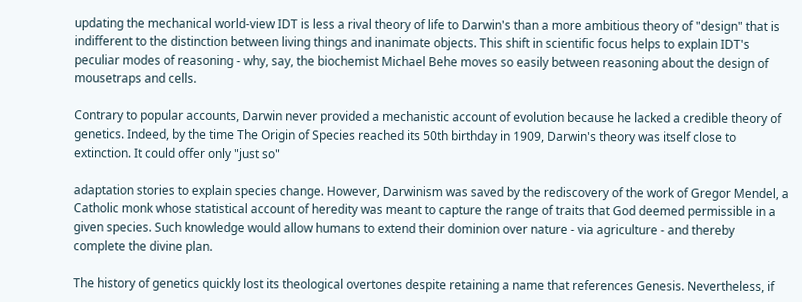updating the mechanical world-view IDT is less a rival theory of life to Darwin's than a more ambitious theory of "design" that is indifferent to the distinction between living things and inanimate objects. This shift in scientific focus helps to explain IDT's peculiar modes of reasoning - why, say, the biochemist Michael Behe moves so easily between reasoning about the design of mousetraps and cells.

Contrary to popular accounts, Darwin never provided a mechanistic account of evolution because he lacked a credible theory of genetics. Indeed, by the time The Origin of Species reached its 50th birthday in 1909, Darwin's theory was itself close to extinction. It could offer only "just so"

adaptation stories to explain species change. However, Darwinism was saved by the rediscovery of the work of Gregor Mendel, a Catholic monk whose statistical account of heredity was meant to capture the range of traits that God deemed permissible in a given species. Such knowledge would allow humans to extend their dominion over nature - via agriculture - and thereby complete the divine plan.

The history of genetics quickly lost its theological overtones despite retaining a name that references Genesis. Nevertheless, if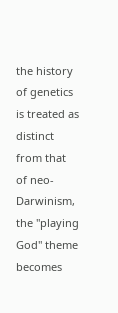the history of genetics is treated as distinct from that of neo-Darwinism, the "playing God" theme becomes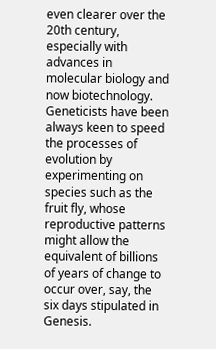even clearer over the 20th century, especially with advances in molecular biology and now biotechnology. Geneticists have been always keen to speed the processes of evolution by experimenting on species such as the fruit fly, whose reproductive patterns might allow the equivalent of billions of years of change to occur over, say, the six days stipulated in Genesis.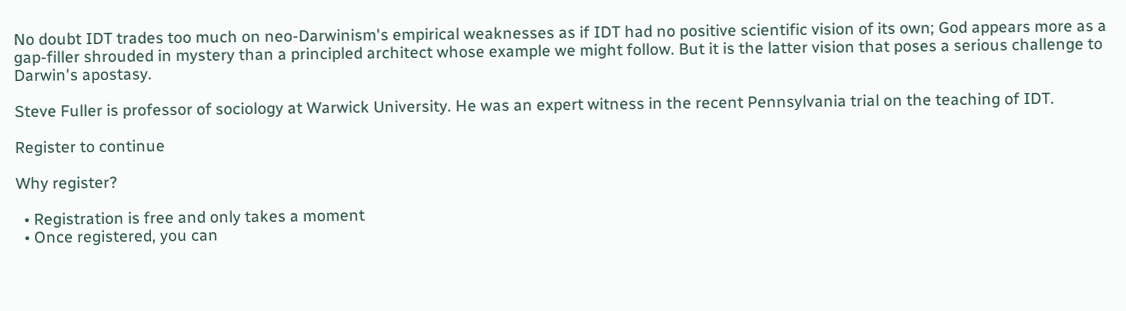No doubt IDT trades too much on neo-Darwinism's empirical weaknesses as if IDT had no positive scientific vision of its own; God appears more as a gap-filler shrouded in mystery than a principled architect whose example we might follow. But it is the latter vision that poses a serious challenge to Darwin's apostasy.

Steve Fuller is professor of sociology at Warwick University. He was an expert witness in the recent Pennsylvania trial on the teaching of IDT.

Register to continue

Why register?

  • Registration is free and only takes a moment
  • Once registered, you can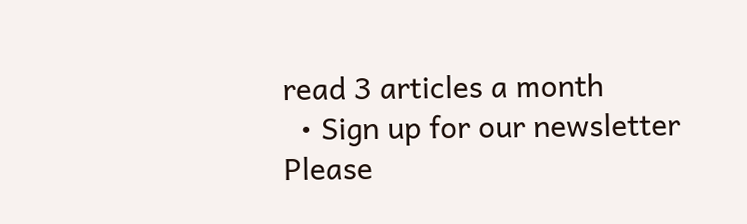read 3 articles a month
  • Sign up for our newsletter
Please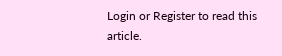Login or Register to read this article.